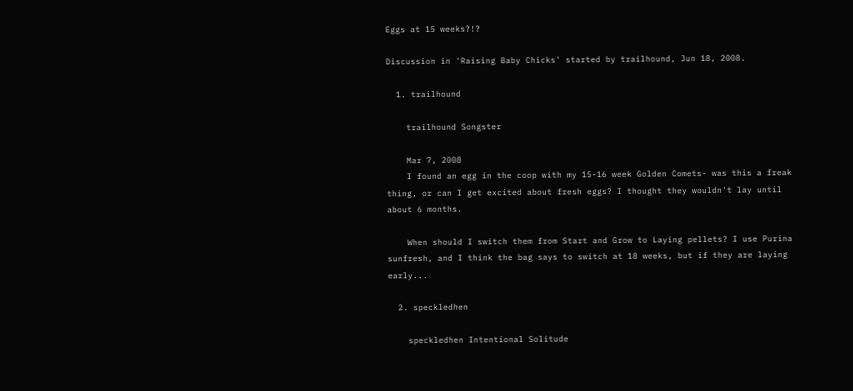Eggs at 15 weeks?!?

Discussion in 'Raising Baby Chicks' started by trailhound, Jun 18, 2008.

  1. trailhound

    trailhound Songster

    Mar 7, 2008
    I found an egg in the coop with my 15-16 week Golden Comets- was this a freak thing, or can I get excited about fresh eggs? I thought they wouldn't lay until about 6 months.

    When should I switch them from Start and Grow to Laying pellets? I use Purina sunfresh, and I think the bag says to switch at 18 weeks, but if they are laying early...

  2. speckledhen

    speckledhen Intentional Solitude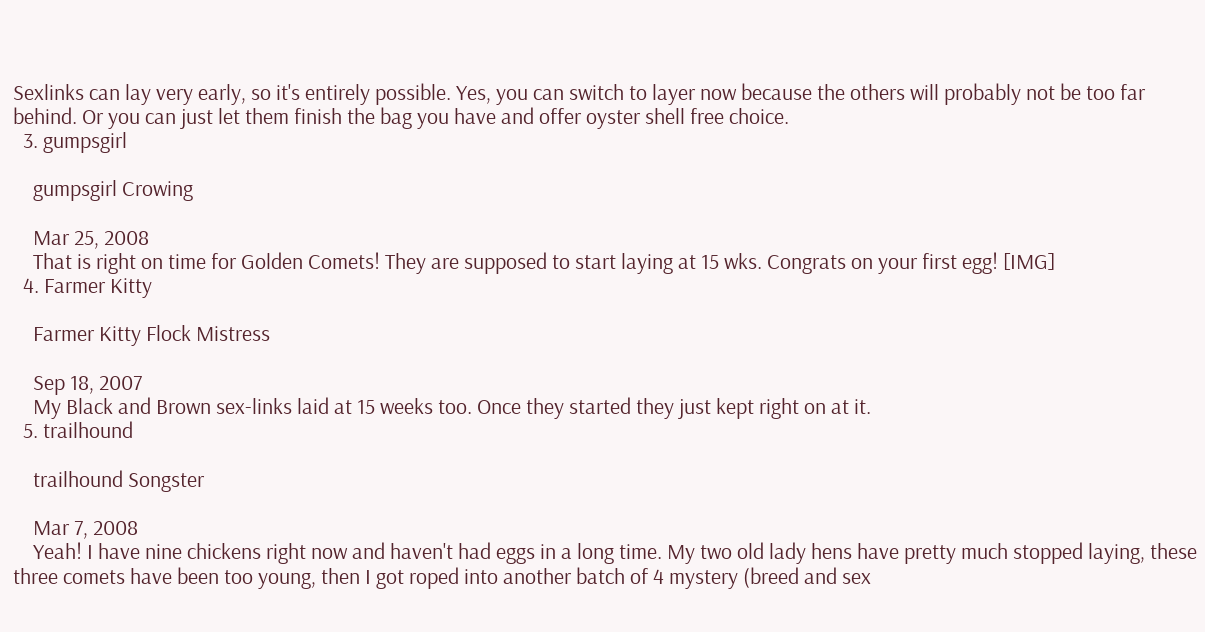Sexlinks can lay very early, so it's entirely possible. Yes, you can switch to layer now because the others will probably not be too far behind. Or you can just let them finish the bag you have and offer oyster shell free choice.
  3. gumpsgirl

    gumpsgirl Crowing

    Mar 25, 2008
    That is right on time for Golden Comets! They are supposed to start laying at 15 wks. Congrats on your first egg! [IMG]
  4. Farmer Kitty

    Farmer Kitty Flock Mistress

    Sep 18, 2007
    My Black and Brown sex-links laid at 15 weeks too. Once they started they just kept right on at it.
  5. trailhound

    trailhound Songster

    Mar 7, 2008
    Yeah! I have nine chickens right now and haven't had eggs in a long time. My two old lady hens have pretty much stopped laying, these three comets have been too young, then I got roped into another batch of 4 mystery (breed and sex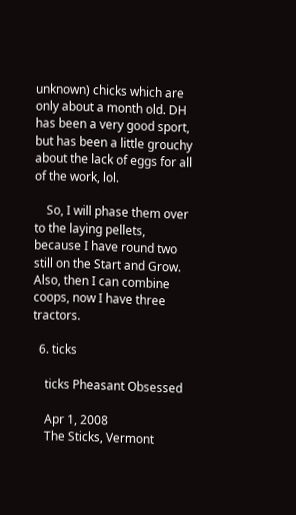unknown) chicks which are only about a month old. DH has been a very good sport, but has been a little grouchy about the lack of eggs for all of the work, lol.

    So, I will phase them over to the laying pellets, because I have round two still on the Start and Grow. Also, then I can combine coops, now I have three tractors.

  6. ticks

    ticks Pheasant Obsessed

    Apr 1, 2008
    The Sticks, Vermont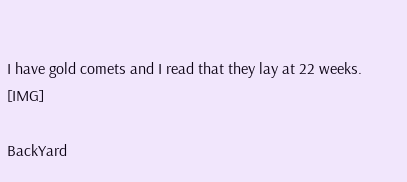I have gold comets and I read that they lay at 22 weeks. [IMG]

BackYard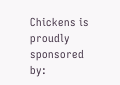Chickens is proudly sponsored by: